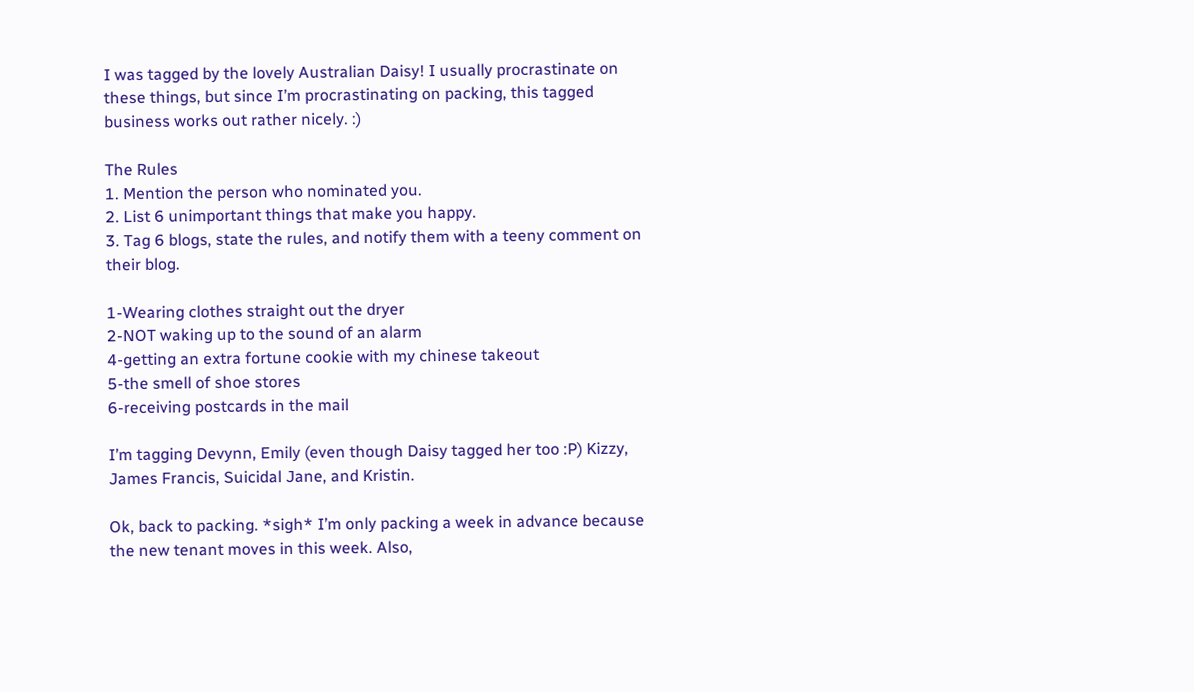I was tagged by the lovely Australian Daisy! I usually procrastinate on these things, but since I’m procrastinating on packing, this tagged business works out rather nicely. :)

The Rules
1. Mention the person who nominated you.
2. List 6 unimportant things that make you happy.
3. Tag 6 blogs, state the rules, and notify them with a teeny comment on their blog.

1-Wearing clothes straight out the dryer
2-NOT waking up to the sound of an alarm
4-getting an extra fortune cookie with my chinese takeout
5-the smell of shoe stores
6-receiving postcards in the mail

I’m tagging Devynn, Emily (even though Daisy tagged her too :P) Kizzy, James Francis, Suicidal Jane, and Kristin.

Ok, back to packing. *sigh* I’m only packing a week in advance because the new tenant moves in this week. Also,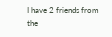I have 2 friends from the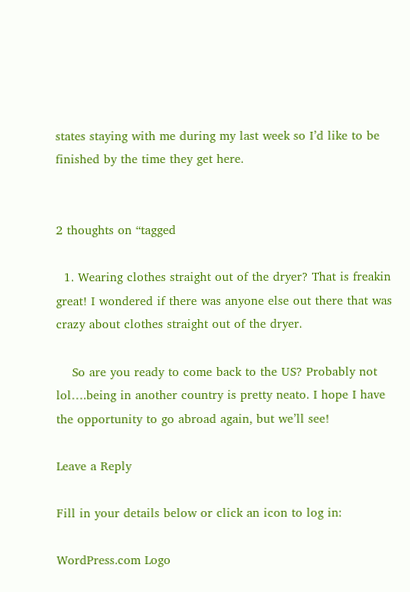states staying with me during my last week so I’d like to be finished by the time they get here.


2 thoughts on “tagged

  1. Wearing clothes straight out of the dryer? That is freakin great! I wondered if there was anyone else out there that was crazy about clothes straight out of the dryer.

    So are you ready to come back to the US? Probably not lol….being in another country is pretty neato. I hope I have the opportunity to go abroad again, but we’ll see!

Leave a Reply

Fill in your details below or click an icon to log in:

WordPress.com Logo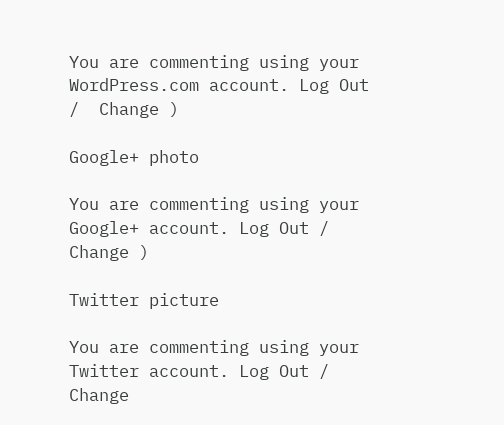You are commenting using your WordPress.com account. Log Out /  Change )

Google+ photo

You are commenting using your Google+ account. Log Out /  Change )

Twitter picture

You are commenting using your Twitter account. Log Out /  Change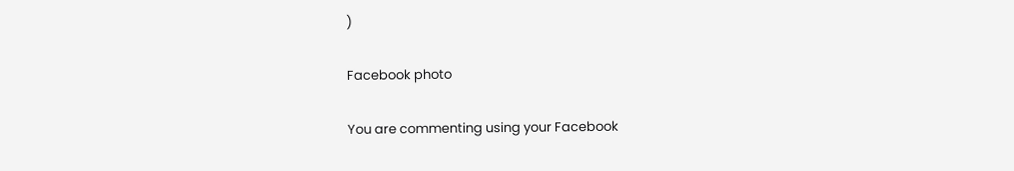)

Facebook photo

You are commenting using your Facebook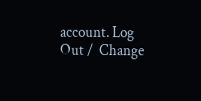account. Log Out /  Change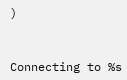)


Connecting to %s